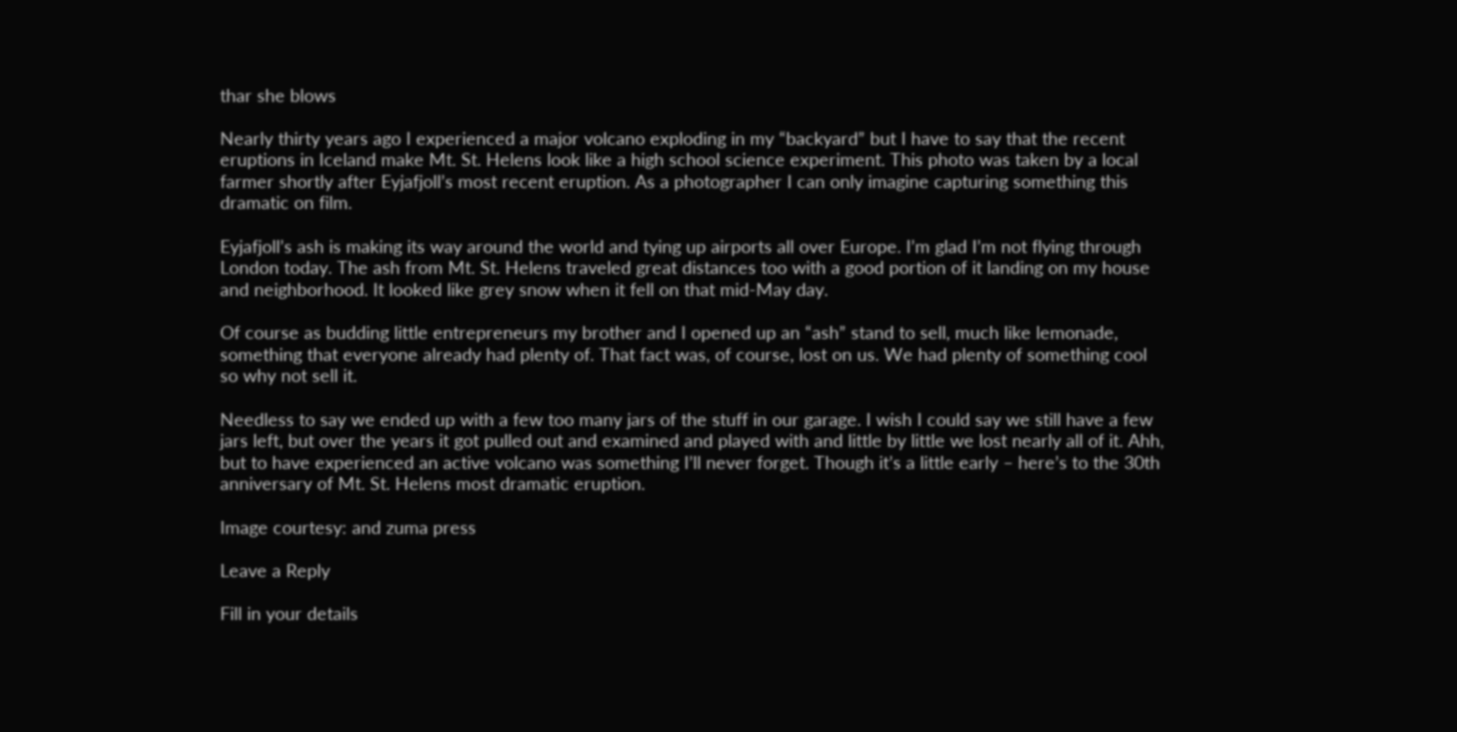thar she blows

Nearly thirty years ago I experienced a major volcano exploding in my “backyard” but I have to say that the recent eruptions in Iceland make Mt. St. Helens look like a high school science experiment. This photo was taken by a local farmer shortly after Eyjafjoll’s most recent eruption. As a photographer I can only imagine capturing something this dramatic on film.

Eyjafjoll’s ash is making its way around the world and tying up airports all over Europe. I’m glad I’m not flying through London today. The ash from Mt. St. Helens traveled great distances too with a good portion of it landing on my house and neighborhood. It looked like grey snow when it fell on that mid-May day.

Of course as budding little entrepreneurs my brother and I opened up an “ash” stand to sell, much like lemonade, something that everyone already had plenty of. That fact was, of course, lost on us. We had plenty of something cool so why not sell it.

Needless to say we ended up with a few too many jars of the stuff in our garage. I wish I could say we still have a few jars left, but over the years it got pulled out and examined and played with and little by little we lost nearly all of it. Ahh, but to have experienced an active volcano was something I’ll never forget. Though it’s a little early – here’s to the 30th anniversary of Mt. St. Helens most dramatic eruption.

Image courtesy: and zuma press

Leave a Reply

Fill in your details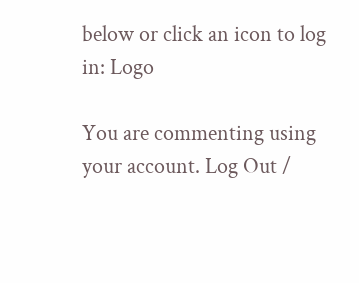below or click an icon to log in: Logo

You are commenting using your account. Log Out /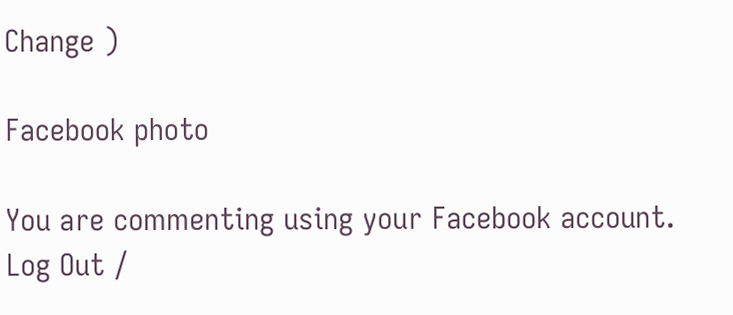Change )

Facebook photo

You are commenting using your Facebook account. Log Out /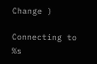Change )

Connecting to %s